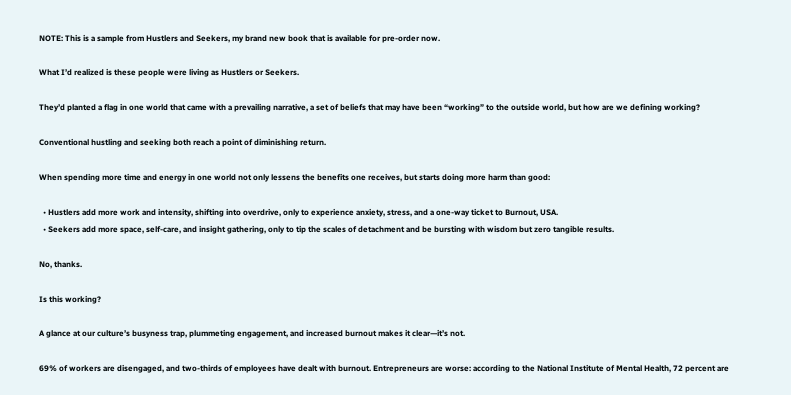NOTE: This is a sample from Hustlers and Seekers, my brand new book that is available for pre-order now.

What I’d realized is these people were living as Hustlers or Seekers.

They’d planted a flag in one world that came with a prevailing narrative, a set of beliefs that may have been “working” to the outside world, but how are we defining working?

Conventional hustling and seeking both reach a point of diminishing return.

When spending more time and energy in one world not only lessens the benefits one receives, but starts doing more harm than good:

  • Hustlers add more work and intensity, shifting into overdrive, only to experience anxiety, stress, and a one-way ticket to Burnout, USA.
  • Seekers add more space, self-care, and insight gathering, only to tip the scales of detachment and be bursting with wisdom but zero tangible results.

No, thanks.

Is this working?

A glance at our culture’s busyness trap, plummeting engagement, and increased burnout makes it clear—it’s not.

69% of workers are disengaged, and two-thirds of employees have dealt with burnout. Entrepreneurs are worse: according to the National Institute of Mental Health, 72 percent are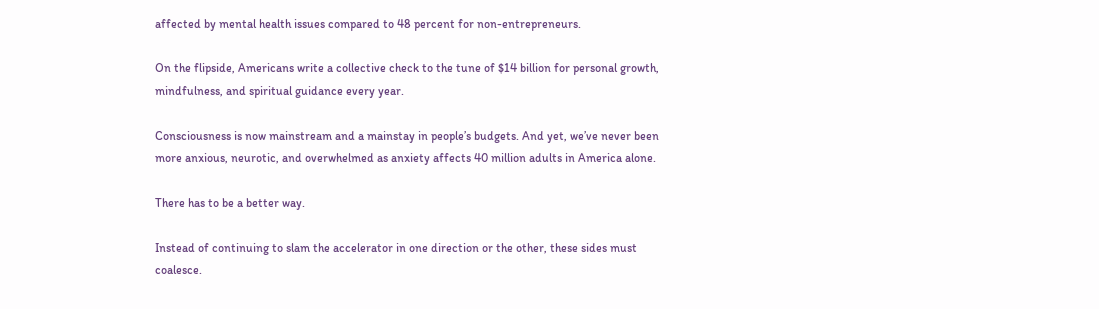affected by mental health issues compared to 48 percent for non-entrepreneurs.

On the flipside, Americans write a collective check to the tune of $14 billion for personal growth, mindfulness, and spiritual guidance every year.

Consciousness is now mainstream and a mainstay in people’s budgets. And yet, we’ve never been more anxious, neurotic, and overwhelmed as anxiety affects 40 million adults in America alone.

There has to be a better way.

Instead of continuing to slam the accelerator in one direction or the other, these sides must coalesce.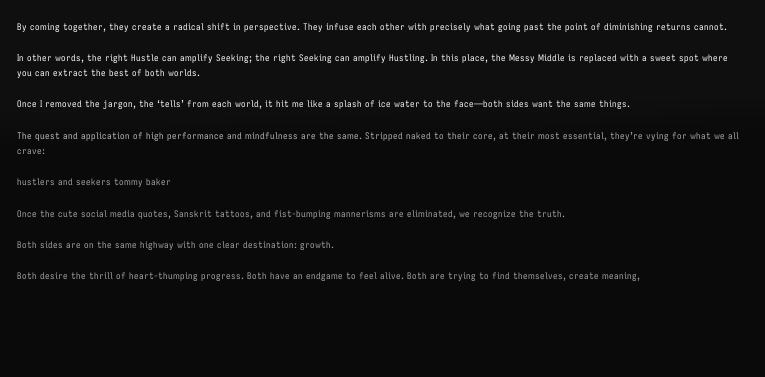By coming together, they create a radical shift in perspective. They infuse each other with precisely what going past the point of diminishing returns cannot.

In other words, the right Hustle can amplify Seeking; the right Seeking can amplify Hustling. In this place, the Messy Middle is replaced with a sweet spot where you can extract the best of both worlds.

Once I removed the jargon, the ‘tells’ from each world, it hit me like a splash of ice water to the face—both sides want the same things.

The quest and application of high performance and mindfulness are the same. Stripped naked to their core, at their most essential, they’re vying for what we all crave:

hustlers and seekers tommy baker

Once the cute social media quotes, Sanskrit tattoos, and fist-bumping mannerisms are eliminated, we recognize the truth.

Both sides are on the same highway with one clear destination: growth.

Both desire the thrill of heart-thumping progress. Both have an endgame to feel alive. Both are trying to find themselves, create meaning,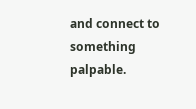and connect to something palpable.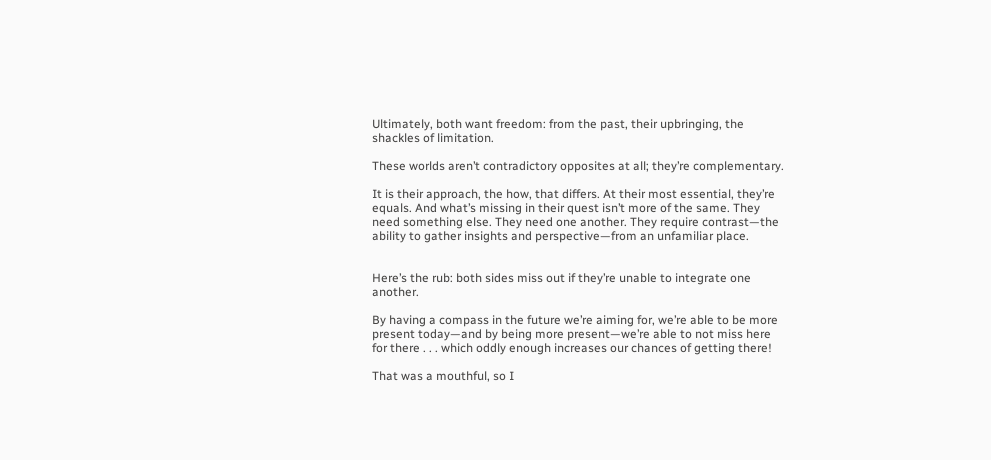Ultimately, both want freedom: from the past, their upbringing, the shackles of limitation.

These worlds aren’t contradictory opposites at all; they’re complementary.

It is their approach, the how, that differs. At their most essential, they’re equals. And what’s missing in their quest isn’t more of the same. They need something else. They need one another. They require contrast—the ability to gather insights and perspective—from an unfamiliar place.


Here’s the rub: both sides miss out if they’re unable to integrate one another.

By having a compass in the future we’re aiming for, we’re able to be more present today—and by being more present—we’re able to not miss here for there . . . which oddly enough increases our chances of getting there!

That was a mouthful, so I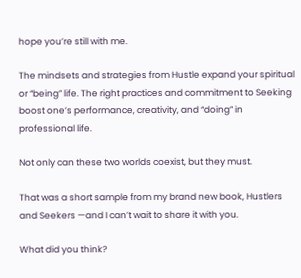hope you’re still with me.

The mindsets and strategies from Hustle expand your spiritual or “being” life. The right practices and commitment to Seeking boost one’s performance, creativity, and “doing” in professional life.

Not only can these two worlds coexist, but they must.

That was a short sample from my brand new book, Hustlers and Seekers —and I can’t wait to share it with you.

What did you think?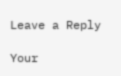Leave a Reply

Your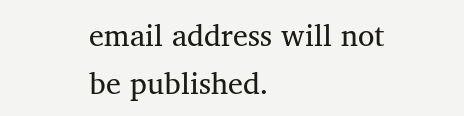email address will not be published.